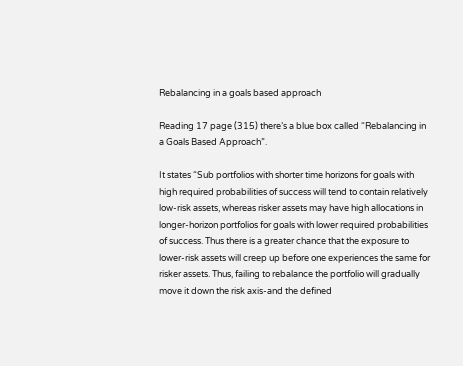Rebalancing in a goals based approach

Reading 17 page (315) there’s a blue box called “Rebalancing in a Goals Based Approach”.

It states “Sub portfolios with shorter time horizons for goals with high required probabilities of success will tend to contain relatively low-risk assets, whereas risker assets may have high allocations in longer-horizon portfolios for goals with lower required probabilities of success. Thus there is a greater chance that the exposure to lower-risk assets will creep up before one experiences the same for risker assets. Thus, failing to rebalance the portfolio will gradually move it down the risk axis-and the defined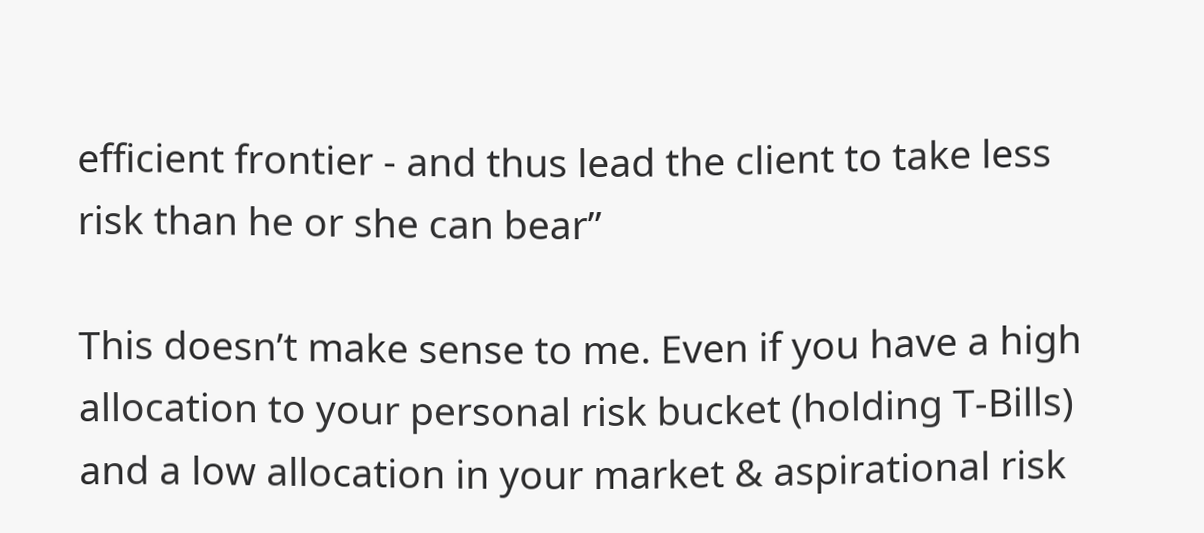efficient frontier - and thus lead the client to take less risk than he or she can bear”

This doesn’t make sense to me. Even if you have a high allocation to your personal risk bucket (holding T-Bills) and a low allocation in your market & aspirational risk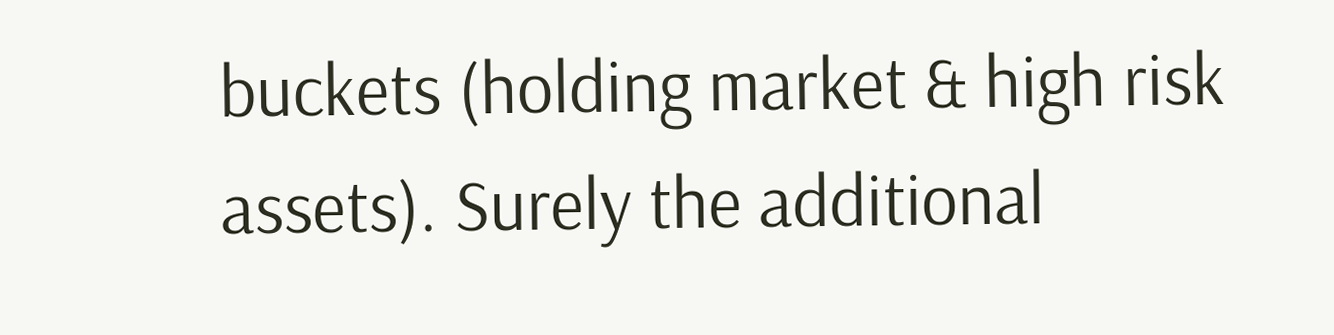buckets (holding market & high risk assets). Surely the additional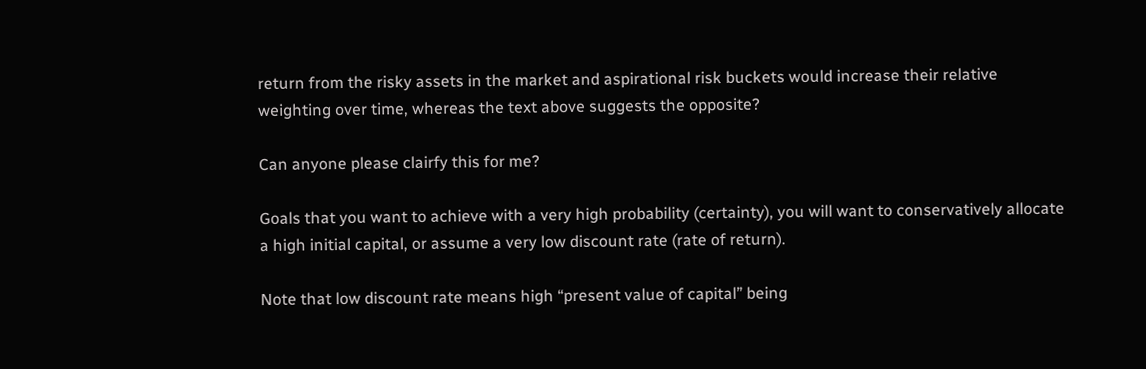return from the risky assets in the market and aspirational risk buckets would increase their relative weighting over time, whereas the text above suggests the opposite?

Can anyone please clairfy this for me?

Goals that you want to achieve with a very high probability (certainty), you will want to conservatively allocate a high initial capital, or assume a very low discount rate (rate of return).

Note that low discount rate means high “present value of capital” being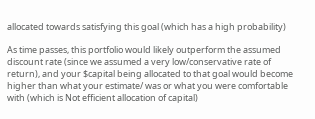allocated towards satisfying this goal (which has a high probability)

As time passes, this portfolio would likely outperform the assumed discount rate (since we assumed a very low/conservative rate of return), and your $capital being allocated to that goal would become higher than what your estimate/ was or what you were comfortable with (which is Not efficient allocation of capital)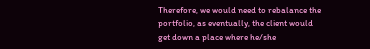Therefore, we would need to rebalance the portfolio, as eventually, the client would get down a place where he/she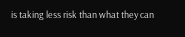is taking less risk than what they can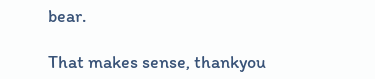bear.

That makes sense, thankyou